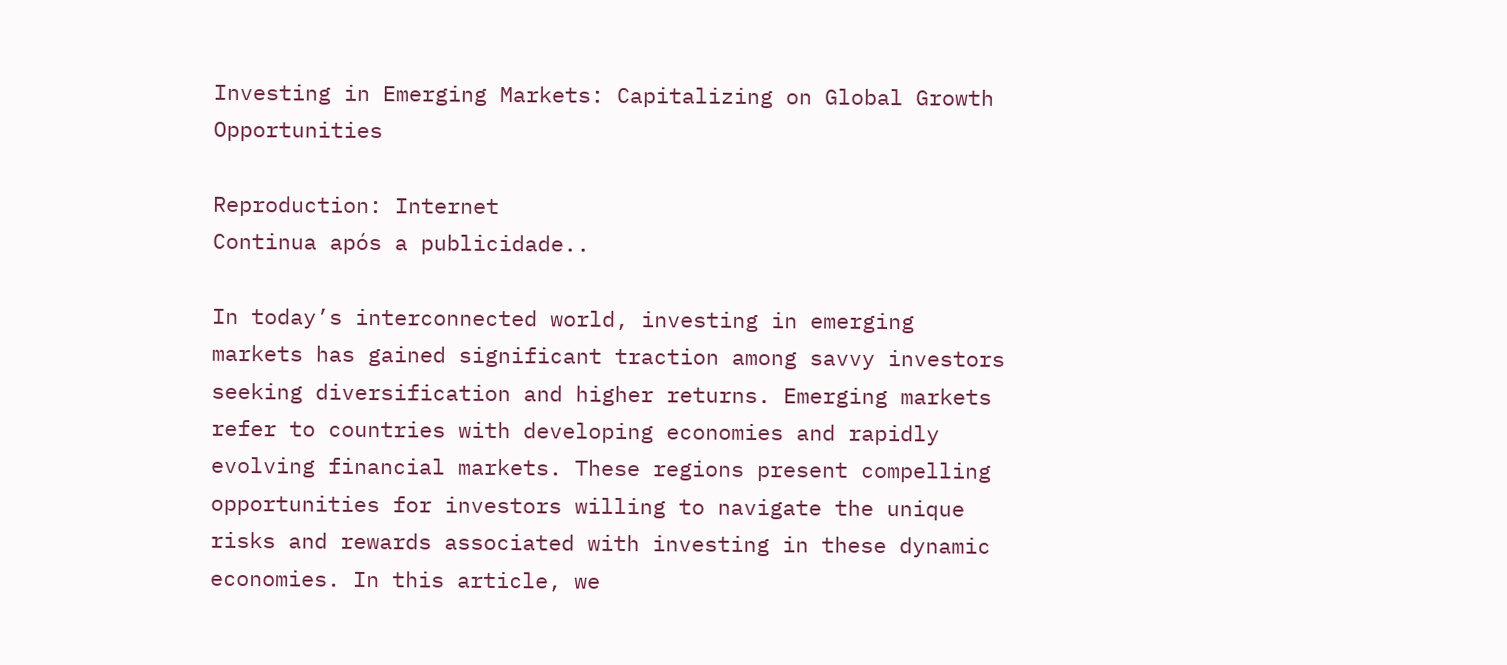Investing in Emerging Markets: Capitalizing on Global Growth Opportunities

Reproduction: Internet
Continua após a publicidade..

In today’s interconnected world, investing in emerging markets has gained significant traction among savvy investors seeking diversification and higher returns. Emerging markets refer to countries with developing economies and rapidly evolving financial markets. These regions present compelling opportunities for investors willing to navigate the unique risks and rewards associated with investing in these dynamic economies. In this article, we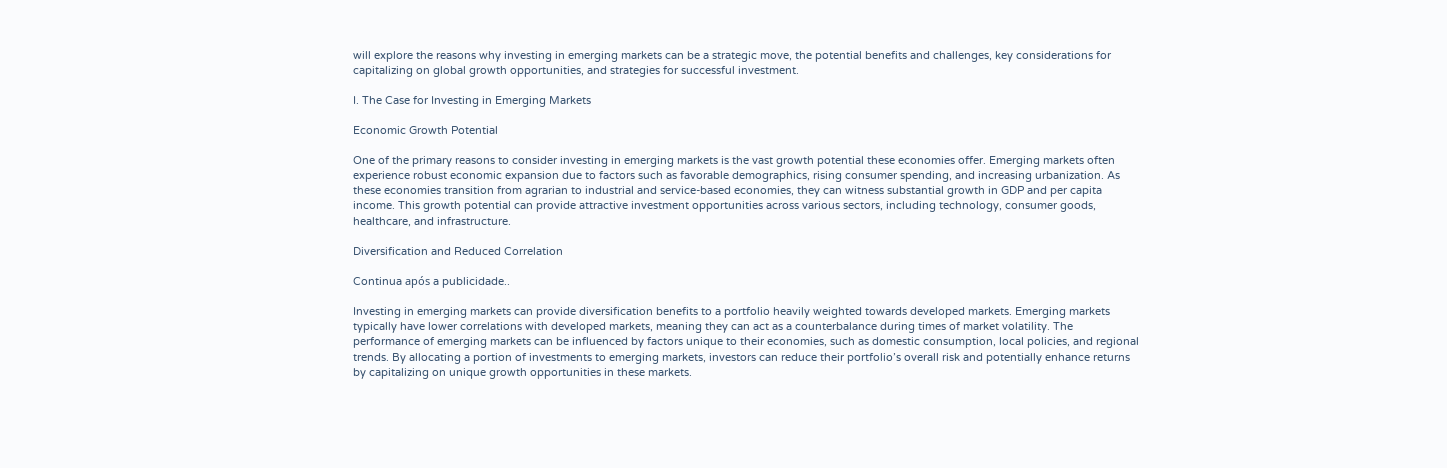will explore the reasons why investing in emerging markets can be a strategic move, the potential benefits and challenges, key considerations for capitalizing on global growth opportunities, and strategies for successful investment.

I. The Case for Investing in Emerging Markets

Economic Growth Potential

One of the primary reasons to consider investing in emerging markets is the vast growth potential these economies offer. Emerging markets often experience robust economic expansion due to factors such as favorable demographics, rising consumer spending, and increasing urbanization. As these economies transition from agrarian to industrial and service-based economies, they can witness substantial growth in GDP and per capita income. This growth potential can provide attractive investment opportunities across various sectors, including technology, consumer goods, healthcare, and infrastructure.

Diversification and Reduced Correlation

Continua após a publicidade..

Investing in emerging markets can provide diversification benefits to a portfolio heavily weighted towards developed markets. Emerging markets typically have lower correlations with developed markets, meaning they can act as a counterbalance during times of market volatility. The performance of emerging markets can be influenced by factors unique to their economies, such as domestic consumption, local policies, and regional trends. By allocating a portion of investments to emerging markets, investors can reduce their portfolio’s overall risk and potentially enhance returns by capitalizing on unique growth opportunities in these markets.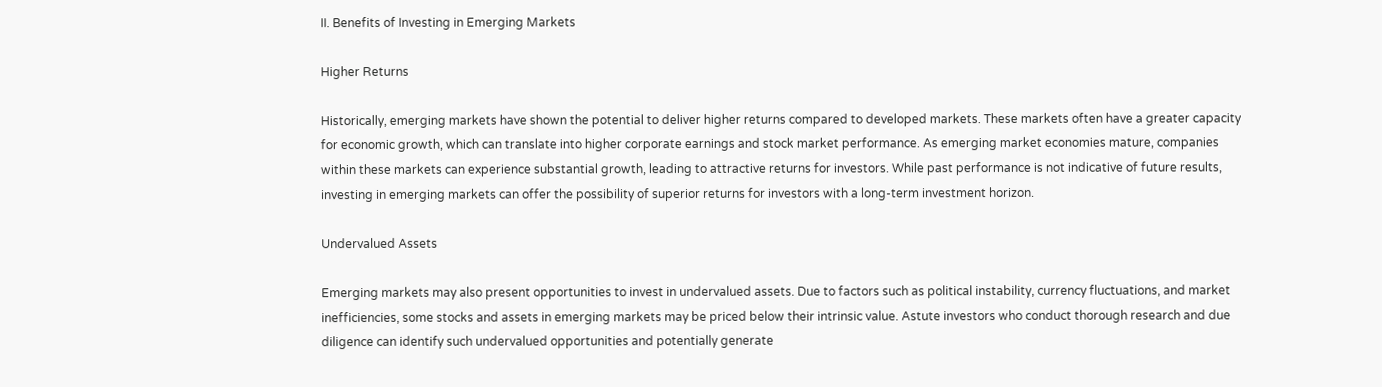II. Benefits of Investing in Emerging Markets

Higher Returns

Historically, emerging markets have shown the potential to deliver higher returns compared to developed markets. These markets often have a greater capacity for economic growth, which can translate into higher corporate earnings and stock market performance. As emerging market economies mature, companies within these markets can experience substantial growth, leading to attractive returns for investors. While past performance is not indicative of future results, investing in emerging markets can offer the possibility of superior returns for investors with a long-term investment horizon.

Undervalued Assets

Emerging markets may also present opportunities to invest in undervalued assets. Due to factors such as political instability, currency fluctuations, and market inefficiencies, some stocks and assets in emerging markets may be priced below their intrinsic value. Astute investors who conduct thorough research and due diligence can identify such undervalued opportunities and potentially generate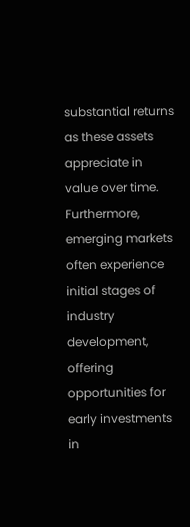substantial returns as these assets appreciate in value over time. Furthermore, emerging markets often experience initial stages of industry development, offering opportunities for early investments in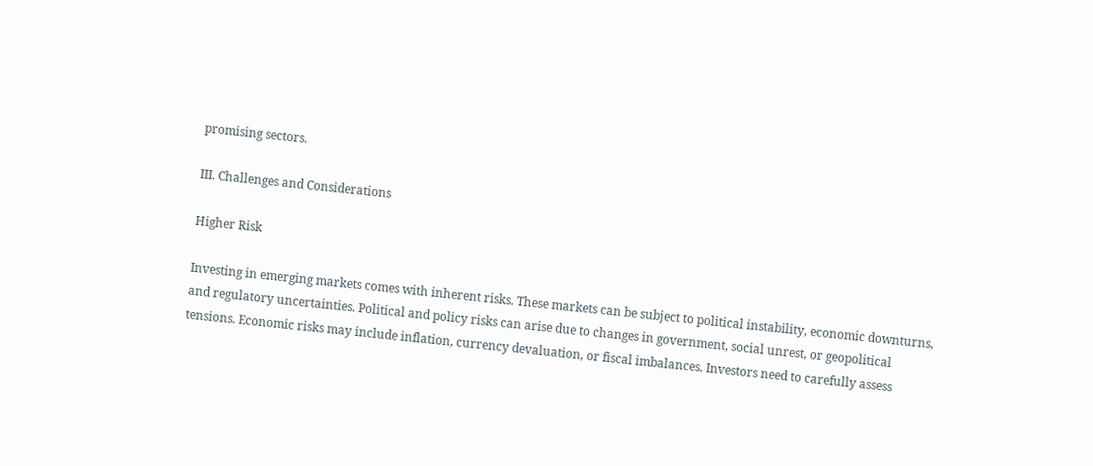promising sectors.

III. Challenges and Considerations

Higher Risk

Investing in emerging markets comes with inherent risks. These markets can be subject to political instability, economic downturns, and regulatory uncertainties. Political and policy risks can arise due to changes in government, social unrest, or geopolitical tensions. Economic risks may include inflation, currency devaluation, or fiscal imbalances. Investors need to carefully assess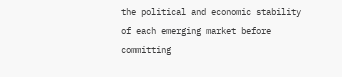the political and economic stability of each emerging market before committing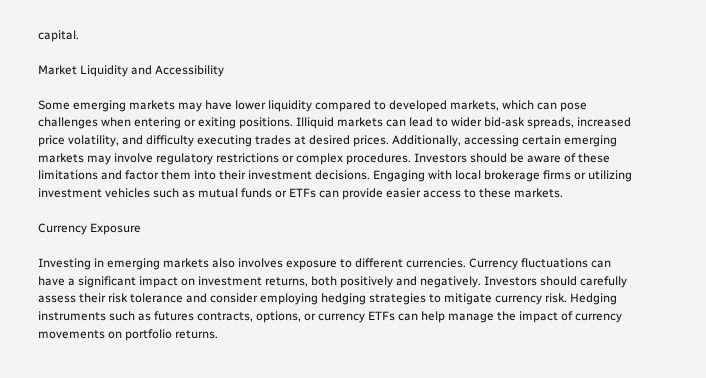capital.

Market Liquidity and Accessibility

Some emerging markets may have lower liquidity compared to developed markets, which can pose challenges when entering or exiting positions. Illiquid markets can lead to wider bid-ask spreads, increased price volatility, and difficulty executing trades at desired prices. Additionally, accessing certain emerging markets may involve regulatory restrictions or complex procedures. Investors should be aware of these limitations and factor them into their investment decisions. Engaging with local brokerage firms or utilizing investment vehicles such as mutual funds or ETFs can provide easier access to these markets.

Currency Exposure

Investing in emerging markets also involves exposure to different currencies. Currency fluctuations can have a significant impact on investment returns, both positively and negatively. Investors should carefully assess their risk tolerance and consider employing hedging strategies to mitigate currency risk. Hedging instruments such as futures contracts, options, or currency ETFs can help manage the impact of currency movements on portfolio returns.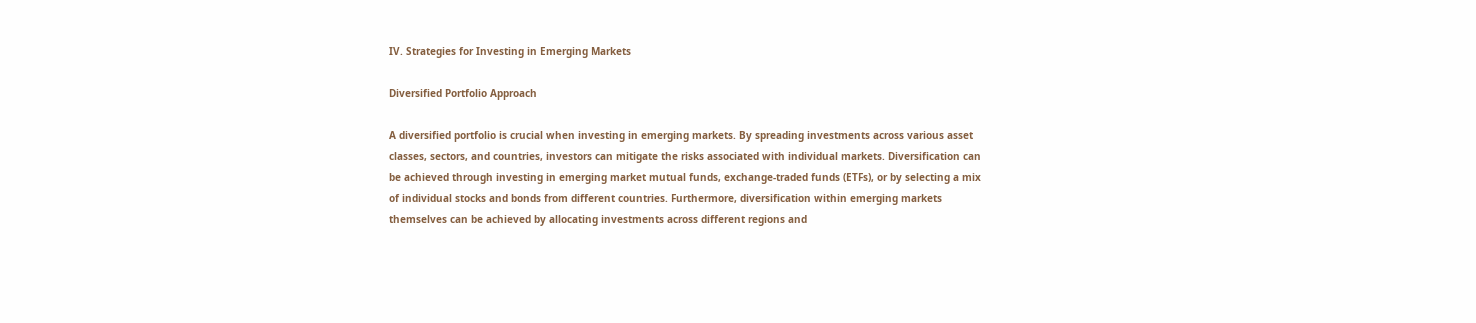IV. Strategies for Investing in Emerging Markets

Diversified Portfolio Approach

A diversified portfolio is crucial when investing in emerging markets. By spreading investments across various asset classes, sectors, and countries, investors can mitigate the risks associated with individual markets. Diversification can be achieved through investing in emerging market mutual funds, exchange-traded funds (ETFs), or by selecting a mix of individual stocks and bonds from different countries. Furthermore, diversification within emerging markets themselves can be achieved by allocating investments across different regions and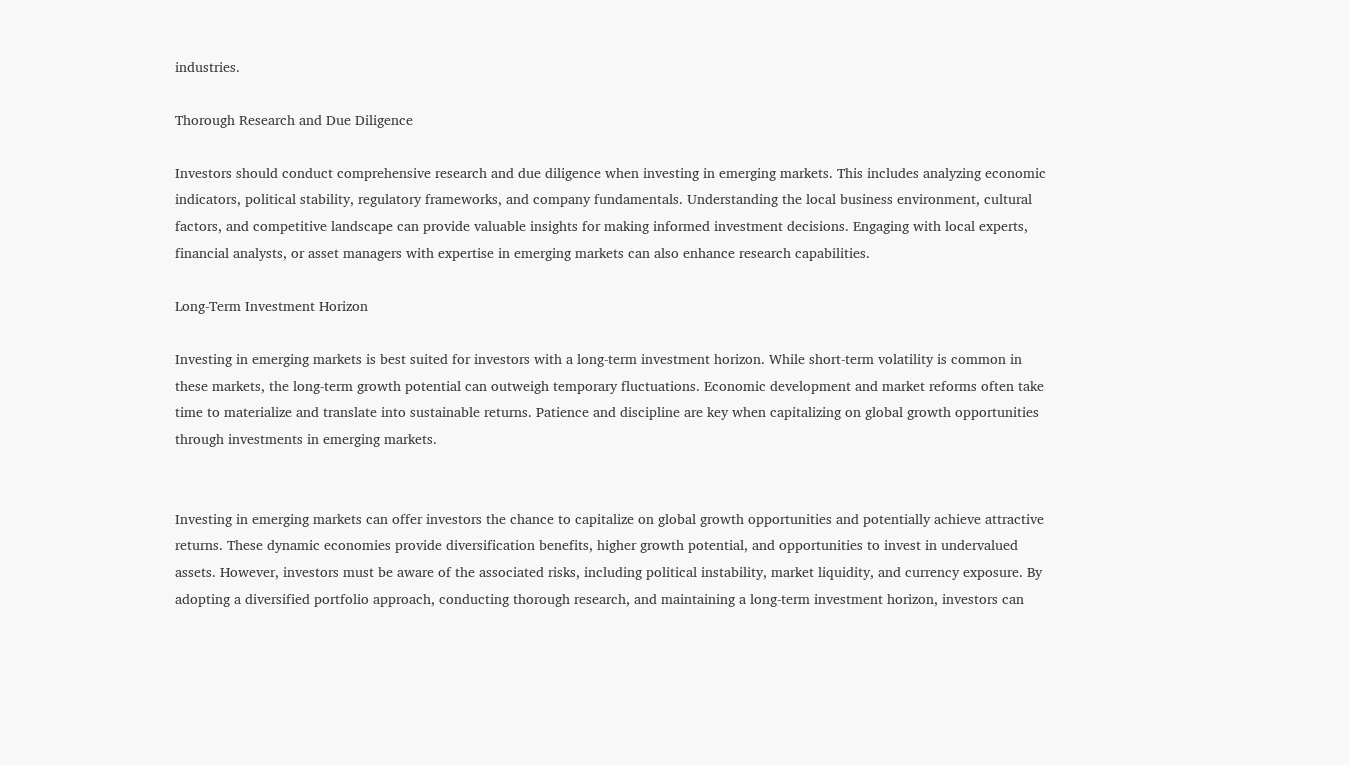industries.

Thorough Research and Due Diligence

Investors should conduct comprehensive research and due diligence when investing in emerging markets. This includes analyzing economic indicators, political stability, regulatory frameworks, and company fundamentals. Understanding the local business environment, cultural factors, and competitive landscape can provide valuable insights for making informed investment decisions. Engaging with local experts, financial analysts, or asset managers with expertise in emerging markets can also enhance research capabilities.

Long-Term Investment Horizon

Investing in emerging markets is best suited for investors with a long-term investment horizon. While short-term volatility is common in these markets, the long-term growth potential can outweigh temporary fluctuations. Economic development and market reforms often take time to materialize and translate into sustainable returns. Patience and discipline are key when capitalizing on global growth opportunities through investments in emerging markets.


Investing in emerging markets can offer investors the chance to capitalize on global growth opportunities and potentially achieve attractive returns. These dynamic economies provide diversification benefits, higher growth potential, and opportunities to invest in undervalued assets. However, investors must be aware of the associated risks, including political instability, market liquidity, and currency exposure. By adopting a diversified portfolio approach, conducting thorough research, and maintaining a long-term investment horizon, investors can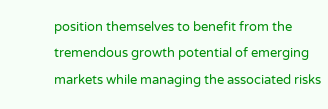position themselves to benefit from the tremendous growth potential of emerging markets while managing the associated risks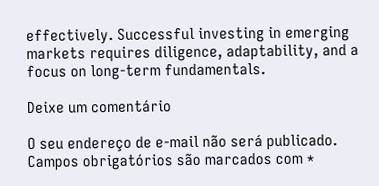effectively. Successful investing in emerging markets requires diligence, adaptability, and a focus on long-term fundamentals.

Deixe um comentário

O seu endereço de e-mail não será publicado. Campos obrigatórios são marcados com *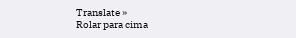Translate »
Rolar para cima